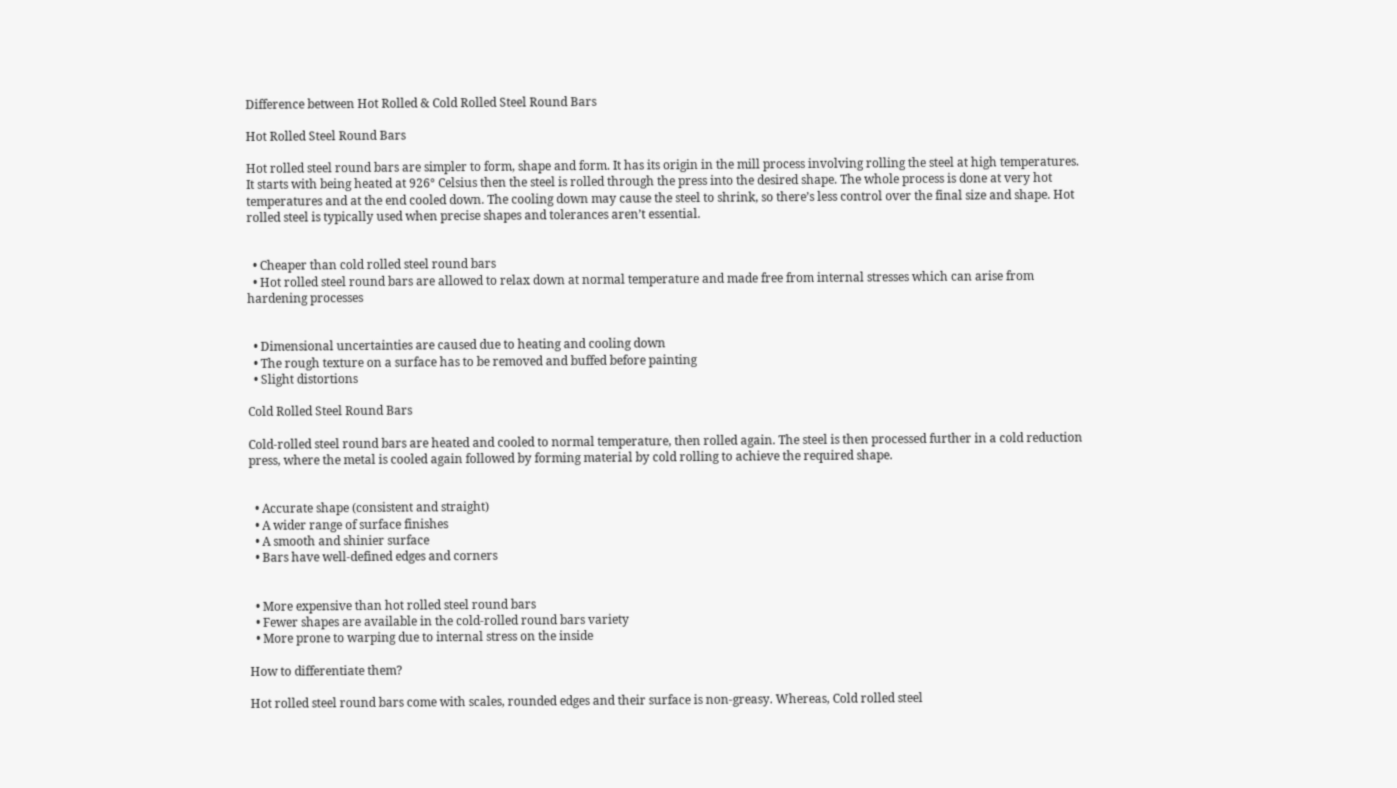Difference between Hot Rolled & Cold Rolled Steel Round Bars

Hot Rolled Steel Round Bars

Hot rolled steel round bars are simpler to form, shape and form. It has its origin in the mill process involving rolling the steel at high temperatures. It starts with being heated at 926° Celsius then the steel is rolled through the press into the desired shape. The whole process is done at very hot temperatures and at the end cooled down. The cooling down may cause the steel to shrink, so there’s less control over the final size and shape. Hot rolled steel is typically used when precise shapes and tolerances aren’t essential.


  • Cheaper than cold rolled steel round bars
  • Hot rolled steel round bars are allowed to relax down at normal temperature and made free from internal stresses which can arise from hardening processes


  • Dimensional uncertainties are caused due to heating and cooling down
  • The rough texture on a surface has to be removed and buffed before painting
  • Slight distortions

Cold Rolled Steel Round Bars

Cold-rolled steel round bars are heated and cooled to normal temperature, then rolled again. The steel is then processed further in a cold reduction press, where the metal is cooled again followed by forming material by cold rolling to achieve the required shape.


  • Accurate shape (consistent and straight)
  • A wider range of surface finishes
  • A smooth and shinier surface
  • Bars have well-defined edges and corners


  • More expensive than hot rolled steel round bars
  • Fewer shapes are available in the cold-rolled round bars variety
  • More prone to warping due to internal stress on the inside

How to differentiate them?

Hot rolled steel round bars come with scales, rounded edges and their surface is non-greasy. Whereas, Cold rolled steel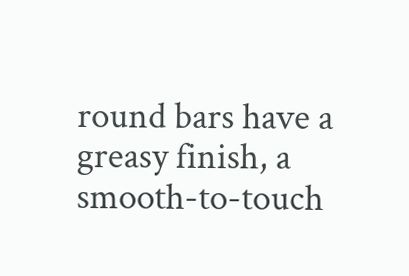round bars have a greasy finish, a smooth-to-touch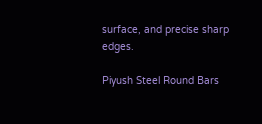surface, and precise sharp edges.

Piyush Steel Round Bars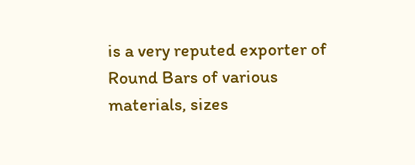is a very reputed exporter of Round Bars of various materials, sizes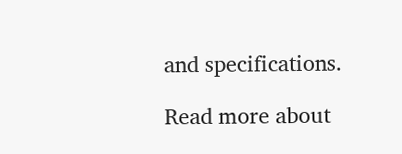and specifications.

Read more about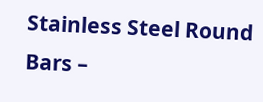Stainless Steel Round Bars –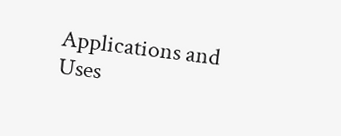Applications and Uses